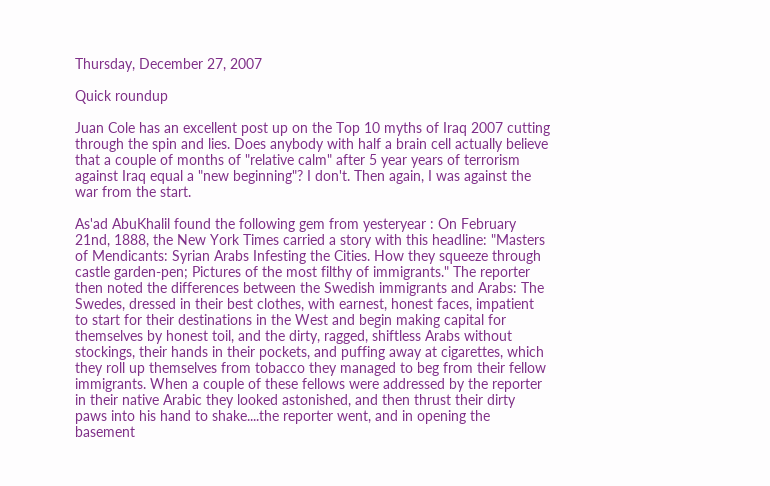Thursday, December 27, 2007

Quick roundup

Juan Cole has an excellent post up on the Top 10 myths of Iraq 2007 cutting through the spin and lies. Does anybody with half a brain cell actually believe that a couple of months of "relative calm" after 5 year years of terrorism against Iraq equal a "new beginning"? I don't. Then again, I was against the war from the start.

As'ad AbuKhalil found the following gem from yesteryear : On February 21nd, 1888, the New York Times carried a story with this headline: "Masters of Mendicants: Syrian Arabs Infesting the Cities. How they squeeze through castle garden-pen; Pictures of the most filthy of immigrants." The reporter then noted the differences between the Swedish immigrants and Arabs: The Swedes, dressed in their best clothes, with earnest, honest faces, impatient to start for their destinations in the West and begin making capital for themselves by honest toil, and the dirty, ragged, shiftless Arabs without stockings, their hands in their pockets, and puffing away at cigarettes, which they roll up themselves from tobacco they managed to beg from their fellow immigrants. When a couple of these fellows were addressed by the reporter in their native Arabic they looked astonished, and then thrust their dirty paws into his hand to shake....the reporter went, and in opening the basement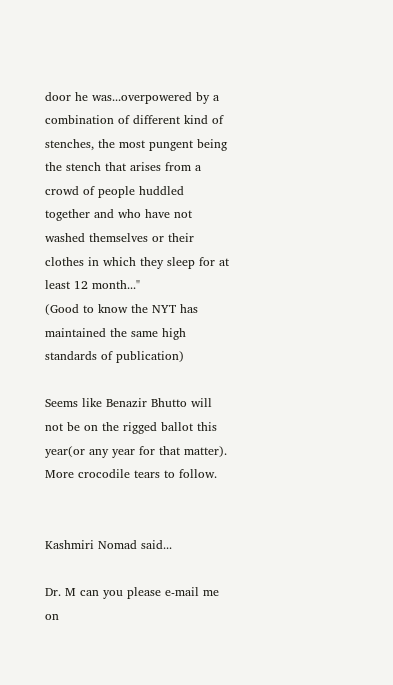door he was...overpowered by a combination of different kind of stenches, the most pungent being the stench that arises from a crowd of people huddled together and who have not washed themselves or their clothes in which they sleep for at least 12 month..."
(Good to know the NYT has maintained the same high standards of publication)

Seems like Benazir Bhutto will not be on the rigged ballot this year(or any year for that matter). More crocodile tears to follow.


Kashmiri Nomad said...

Dr. M can you please e-mail me on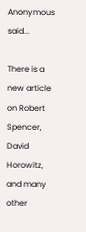Anonymous said...

There is a new article on Robert Spencer, David Horowitz, and many other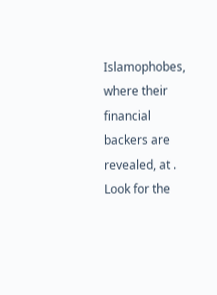Islamophobes, where their financial backers are revealed, at . Look for the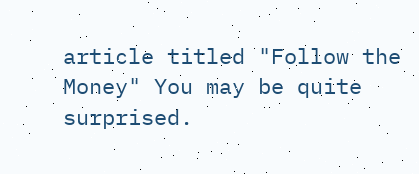article titled "Follow the Money" You may be quite surprised.